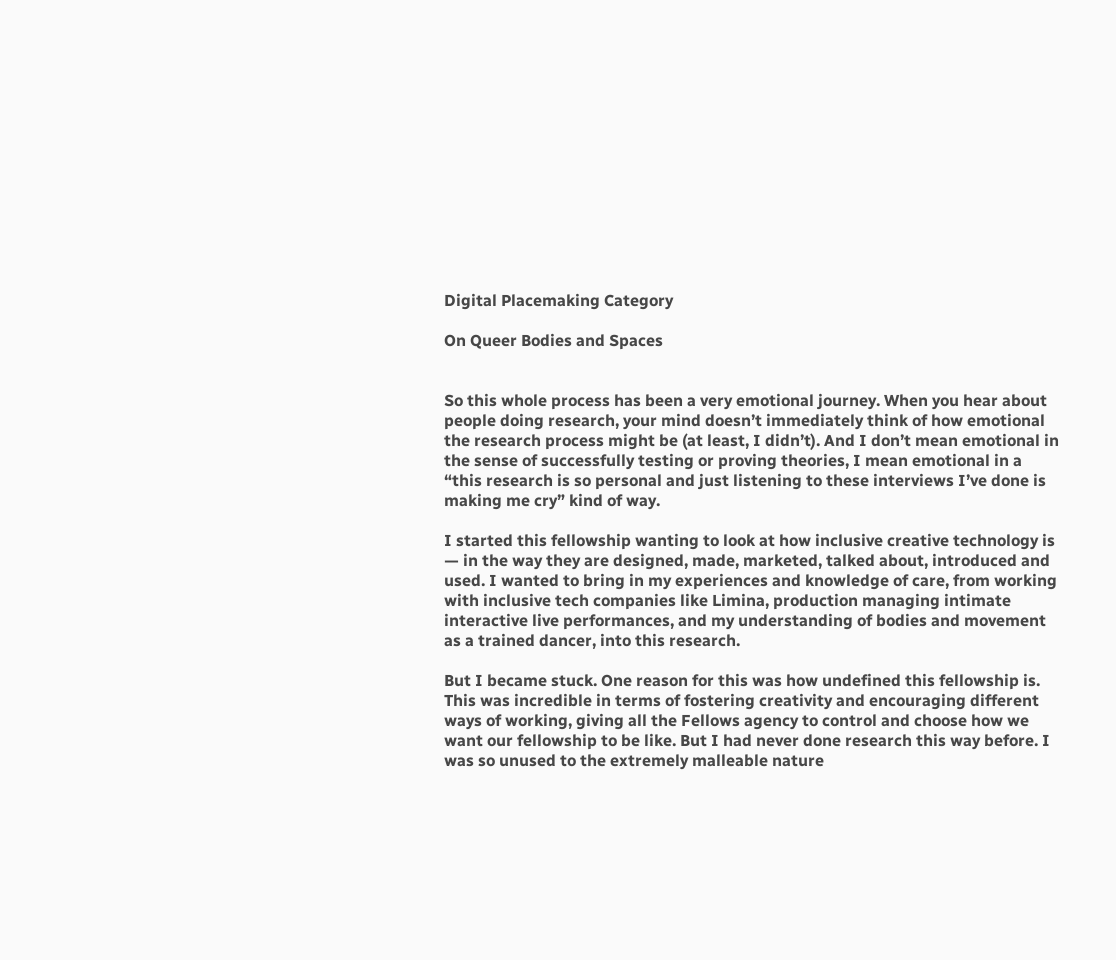Digital Placemaking Category

On Queer Bodies and Spaces


So this whole process has been a very emotional journey. When you hear about people doing research, your mind doesn’t immediately think of how emotional the research process might be (at least, I didn’t). And I don’t mean emotional in the sense of successfully testing or proving theories, I mean emotional in a “this research is so personal and just listening to these interviews I’ve done is making me cry” kind of way.

I started this fellowship wanting to look at how inclusive creative technology is — in the way they are designed, made, marketed, talked about, introduced and used. I wanted to bring in my experiences and knowledge of care, from working with inclusive tech companies like Limina, production managing intimate interactive live performances, and my understanding of bodies and movement as a trained dancer, into this research.

But I became stuck. One reason for this was how undefined this fellowship is. This was incredible in terms of fostering creativity and encouraging different ways of working, giving all the Fellows agency to control and choose how we want our fellowship to be like. But I had never done research this way before. I was so unused to the extremely malleable nature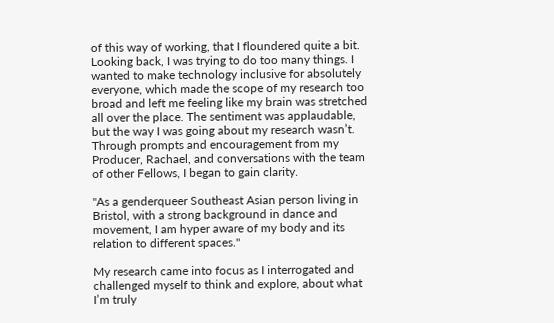of this way of working, that I floundered quite a bit. Looking back, I was trying to do too many things. I wanted to make technology inclusive for absolutely everyone, which made the scope of my research too broad and left me feeling like my brain was stretched all over the place. The sentiment was applaudable, but the way I was going about my research wasn’t. Through prompts and encouragement from my Producer, Rachael, and conversations with the team of other Fellows, I began to gain clarity.

"As a genderqueer Southeast Asian person living in Bristol, with a strong background in dance and movement, I am hyper aware of my body and its relation to different spaces."

My research came into focus as I interrogated and challenged myself to think and explore, about what I’m truly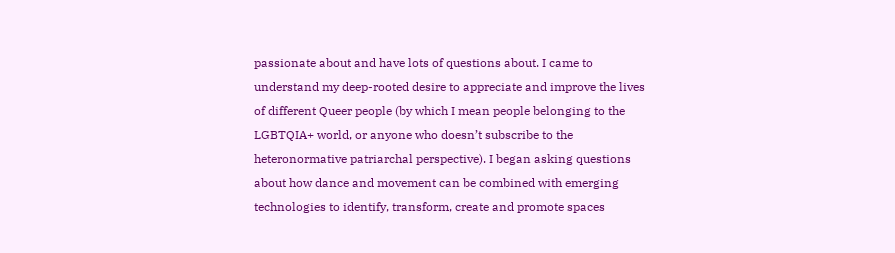passionate about and have lots of questions about. I came to understand my deep-rooted desire to appreciate and improve the lives of different Queer people (by which I mean people belonging to the LGBTQIA+ world, or anyone who doesn’t subscribe to the heteronormative patriarchal perspective). I began asking questions about how dance and movement can be combined with emerging technologies to identify, transform, create and promote spaces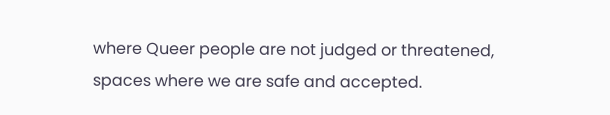where Queer people are not judged or threatened, spaces where we are safe and accepted.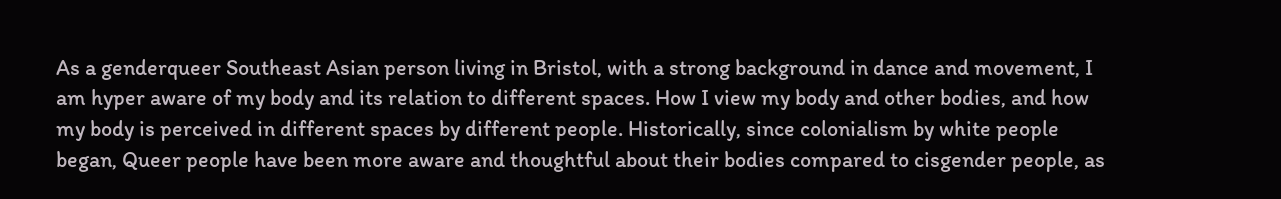As a genderqueer Southeast Asian person living in Bristol, with a strong background in dance and movement, I am hyper aware of my body and its relation to different spaces. How I view my body and other bodies, and how my body is perceived in different spaces by different people. Historically, since colonialism by white people began, Queer people have been more aware and thoughtful about their bodies compared to cisgender people, as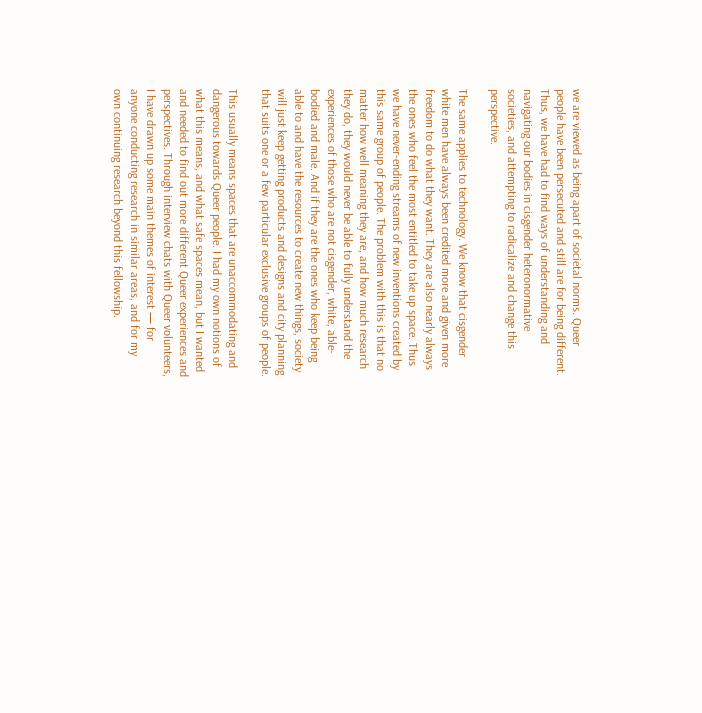we are viewed as being apart of societal norms. Queer people have been persecuted and still are for being different. Thus, we have had to find ways of understanding and navigating our bodies in cisgender heteronormative societies, and attempting to radicalize and change this perspective.

The same applies to technology. We know that cisgender white men have always been credited more and given more freedom to do what they want. They are also nearly always the ones who feel the most entitled to take up space. Thus we have never-ending streams of new inventions created by this same group of people. The problem with this is that no matter how well meaning they are, and how much research they do, they would never be able to fully understand the experiences of those who are not cisgender, white, able-bodied and male. And if they are the ones who keep being able to and have the resources to create new things, society will just keep getting products and designs and city planning that suits one or a few particular exclusive groups of people.

This usually means spaces that are unaccommodating and dangerous towards Queer people. I had my own notions of what this means, and what safe spaces mean, but I wanted and needed to find out more different Queer experiences and perspectives. Through interview chats with Queer volunteers, I have drawn up some main themes of interest — for anyone conducting research in similar areas, and for my own continuing research beyond this fellowship.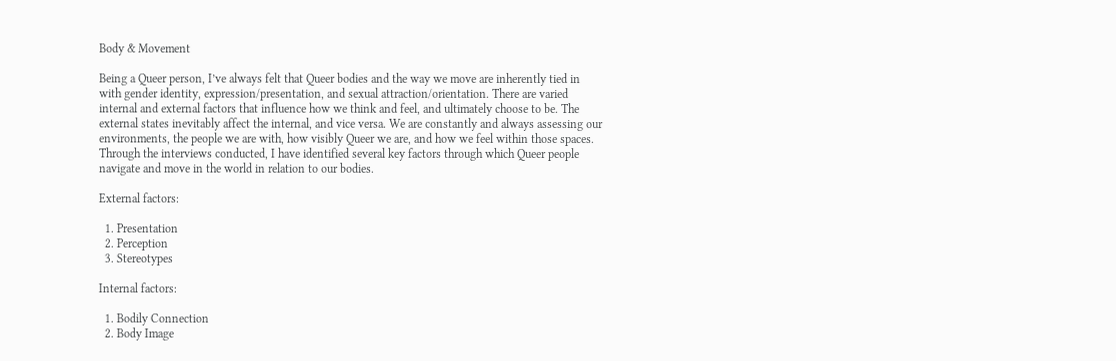Body & Movement

Being a Queer person, I’ve always felt that Queer bodies and the way we move are inherently tied in with gender identity, expression/presentation, and sexual attraction/orientation. There are varied internal and external factors that influence how we think and feel, and ultimately choose to be. The external states inevitably affect the internal, and vice versa. We are constantly and always assessing our environments, the people we are with, how visibly Queer we are, and how we feel within those spaces. Through the interviews conducted, I have identified several key factors through which Queer people navigate and move in the world in relation to our bodies.

External factors:

  1. Presentation
  2. Perception
  3. Stereotypes

Internal factors:

  1. Bodily Connection
  2. Body Image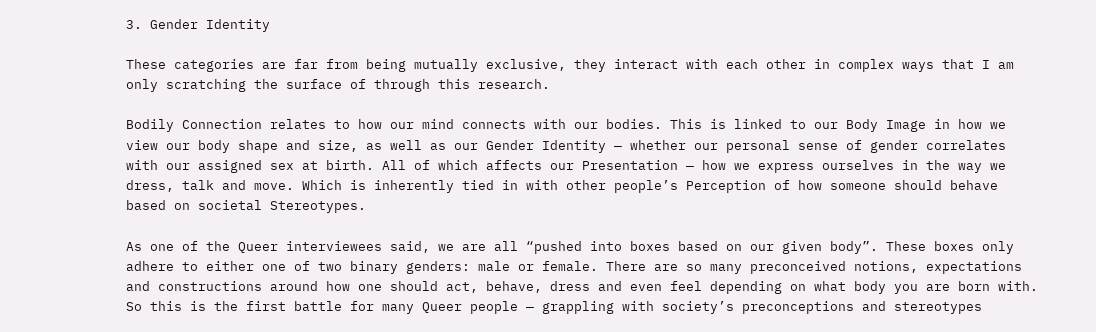3. Gender Identity

These categories are far from being mutually exclusive, they interact with each other in complex ways that I am only scratching the surface of through this research.

Bodily Connection relates to how our mind connects with our bodies. This is linked to our Body Image in how we view our body shape and size, as well as our Gender Identity — whether our personal sense of gender correlates with our assigned sex at birth. All of which affects our Presentation — how we express ourselves in the way we dress, talk and move. Which is inherently tied in with other people’s Perception of how someone should behave based on societal Stereotypes.

As one of the Queer interviewees said, we are all “pushed into boxes based on our given body”. These boxes only adhere to either one of two binary genders: male or female. There are so many preconceived notions, expectations and constructions around how one should act, behave, dress and even feel depending on what body you are born with. So this is the first battle for many Queer people — grappling with society’s preconceptions and stereotypes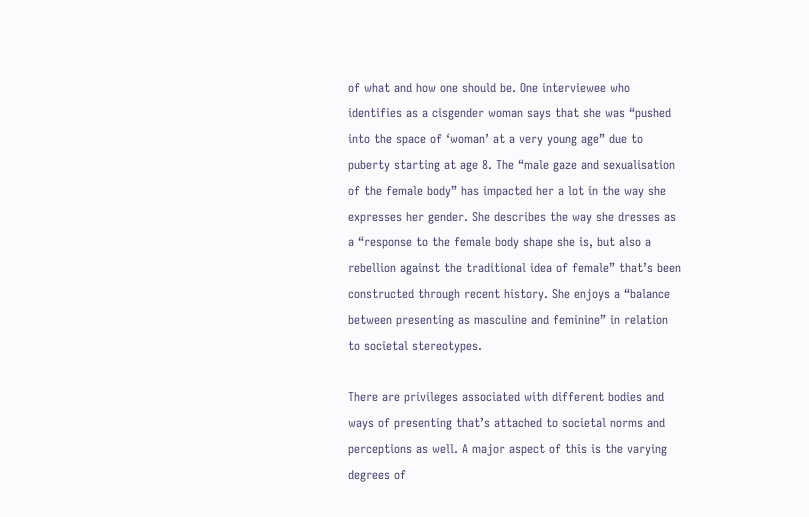of what and how one should be. One interviewee who identifies as a cisgender woman says that she was “pushed into the space of ‘woman’ at a very young age” due to puberty starting at age 8. The “male gaze and sexualisation of the female body” has impacted her a lot in the way she expresses her gender. She describes the way she dresses as a “response to the female body shape she is, but also a rebellion against the traditional idea of female” that’s been constructed through recent history. She enjoys a “balance between presenting as masculine and feminine” in relation to societal stereotypes.

There are privileges associated with different bodies and ways of presenting that’s attached to societal norms and perceptions as well. A major aspect of this is the varying degrees of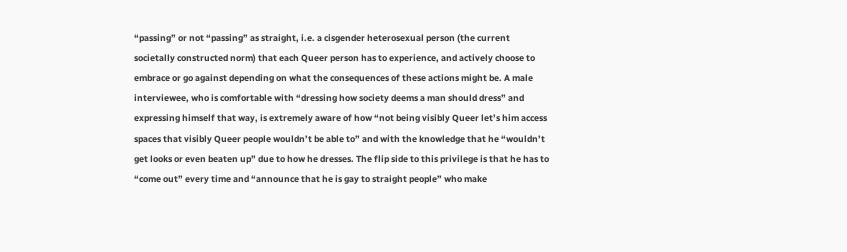“passing” or not “passing” as straight, i.e. a cisgender heterosexual person (the current societally constructed norm) that each Queer person has to experience, and actively choose to embrace or go against depending on what the consequences of these actions might be. A male interviewee, who is comfortable with “dressing how society deems a man should dress” and expressing himself that way, is extremely aware of how “not being visibly Queer let’s him access spaces that visibly Queer people wouldn’t be able to” and with the knowledge that he “wouldn’t get looks or even beaten up” due to how he dresses. The flip side to this privilege is that he has to “come out” every time and “announce that he is gay to straight people” who make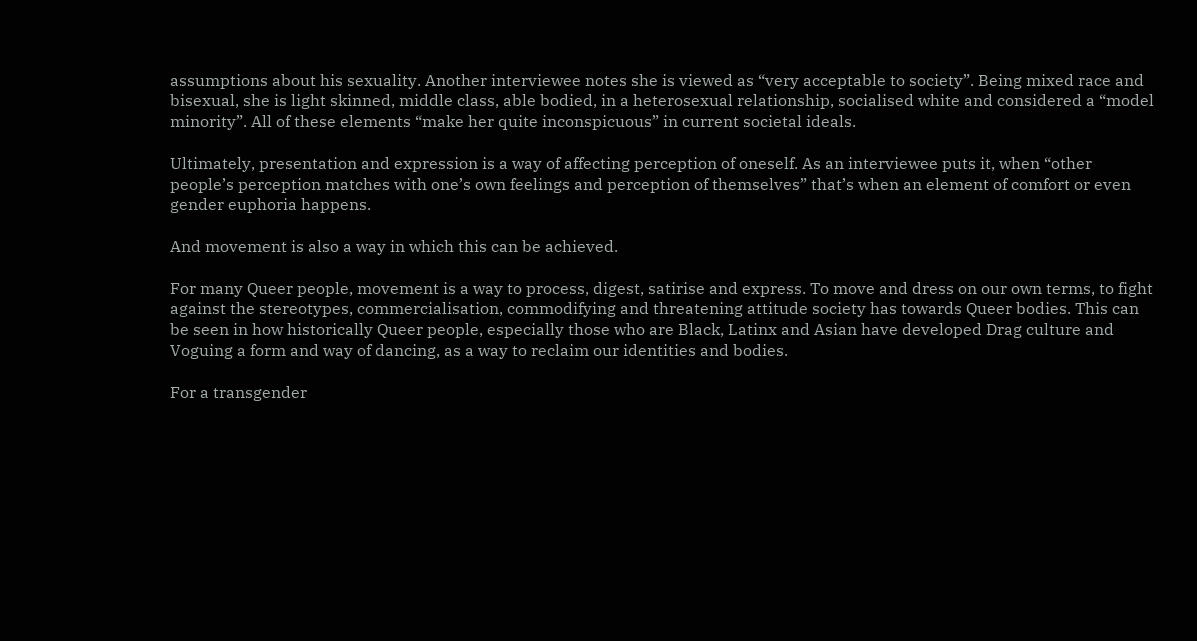assumptions about his sexuality. Another interviewee notes she is viewed as “very acceptable to society”. Being mixed race and bisexual, she is light skinned, middle class, able bodied, in a heterosexual relationship, socialised white and considered a “model minority”. All of these elements “make her quite inconspicuous” in current societal ideals.

Ultimately, presentation and expression is a way of affecting perception of oneself. As an interviewee puts it, when “other people’s perception matches with one’s own feelings and perception of themselves” that’s when an element of comfort or even gender euphoria happens.

And movement is also a way in which this can be achieved.

For many Queer people, movement is a way to process, digest, satirise and express. To move and dress on our own terms, to fight against the stereotypes, commercialisation, commodifying and threatening attitude society has towards Queer bodies. This can be seen in how historically Queer people, especially those who are Black, Latinx and Asian have developed Drag culture and Voguing a form and way of dancing, as a way to reclaim our identities and bodies.

For a transgender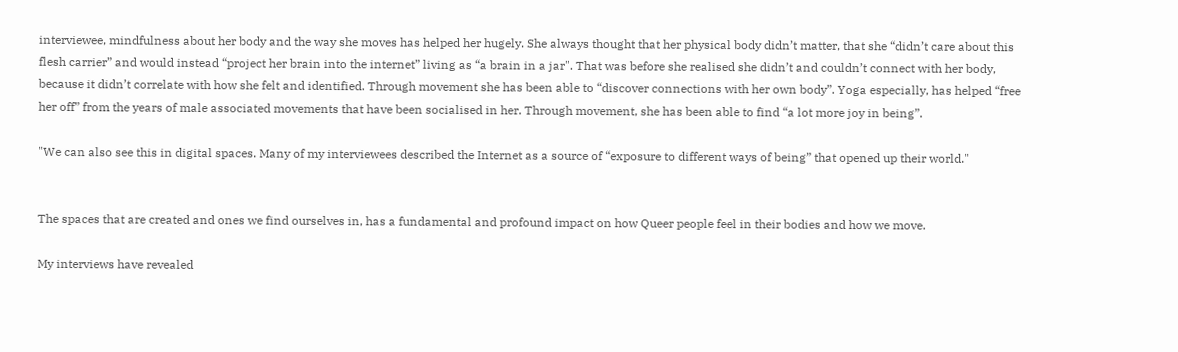interviewee, mindfulness about her body and the way she moves has helped her hugely. She always thought that her physical body didn’t matter, that she “didn’t care about this flesh carrier” and would instead “project her brain into the internet” living as “a brain in a jar". That was before she realised she didn’t and couldn’t connect with her body, because it didn’t correlate with how she felt and identified. Through movement she has been able to “discover connections with her own body”. Yoga especially, has helped “free her off” from the years of male associated movements that have been socialised in her. Through movement, she has been able to find “a lot more joy in being”.

"We can also see this in digital spaces. Many of my interviewees described the Internet as a source of “exposure to different ways of being” that opened up their world."


The spaces that are created and ones we find ourselves in, has a fundamental and profound impact on how Queer people feel in their bodies and how we move.

My interviews have revealed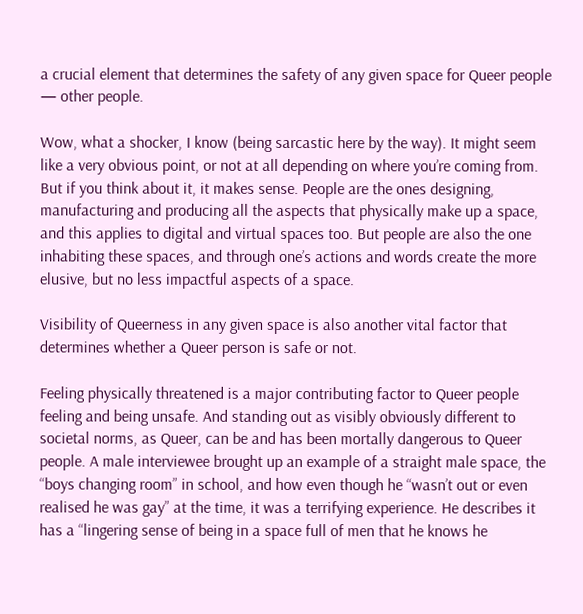a crucial element that determines the safety of any given space for Queer people — other people.

Wow, what a shocker, I know (being sarcastic here by the way). It might seem like a very obvious point, or not at all depending on where you’re coming from. But if you think about it, it makes sense. People are the ones designing, manufacturing and producing all the aspects that physically make up a space, and this applies to digital and virtual spaces too. But people are also the one inhabiting these spaces, and through one’s actions and words create the more elusive, but no less impactful aspects of a space.

Visibility of Queerness in any given space is also another vital factor that determines whether a Queer person is safe or not.

Feeling physically threatened is a major contributing factor to Queer people feeling and being unsafe. And standing out as visibly obviously different to societal norms, as Queer, can be and has been mortally dangerous to Queer people. A male interviewee brought up an example of a straight male space, the “boys changing room” in school, and how even though he “wasn’t out or even realised he was gay” at the time, it was a terrifying experience. He describes it has a “lingering sense of being in a space full of men that he knows he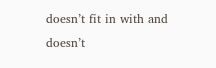doesn’t fit in with and doesn’t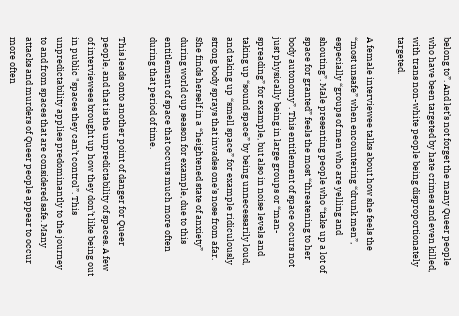belong to”. And let’s not forget the many Queer people who have been targeted by hate crimes and even killed, with trans non-white people being disproportionately targeted.

A female interviewee talks about how she feels the “most unsafe” when encountering “drunk men”, especially “groups of men who are yelling and shouting”. Male presenting people who “take up a lot of space for granted” feels the most “threatening to her body autonomy”. This entitlement of space occurs not just physically being in large groups or “man-spreading” for example, but also in noise levels and taking up “sound space” by being unnecessarily loud, and taking up “smell space” for example ridiculously strong body sprays that invades one’s nose from afar. She finds herself in a “heightened state of anxiety” during world cup season for example, due to this entitlement of space that occurs much more often during that period of time.

This leads onto another point of danger for Queer people, and that is the unpredictability of spaces. A few of interviewees brought up how they don’t like being out in public "spaces they can’t control”. This unpredictability applies predominantly to the journey to and from spaces that are considered safe. Many attacks and murders of Queer people appear to occur more often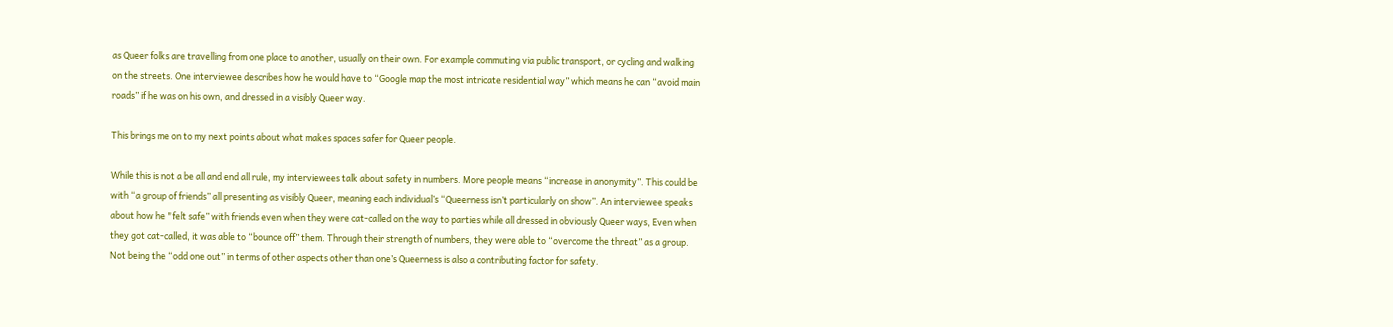as Queer folks are travelling from one place to another, usually on their own. For example commuting via public transport, or cycling and walking on the streets. One interviewee describes how he would have to “Google map the most intricate residential way” which means he can “avoid main roads” if he was on his own, and dressed in a visibly Queer way.

This brings me on to my next points about what makes spaces safer for Queer people.

While this is not a be all and end all rule, my interviewees talk about safety in numbers. More people means “increase in anonymity”. This could be with “a group of friends” all presenting as visibly Queer, meaning each individual’s “Queerness isn’t particularly on show”. An interviewee speaks about how he "felt safe” with friends even when they were cat-called on the way to parties while all dressed in obviously Queer ways, Even when they got cat-called, it was able to “bounce off” them. Through their strength of numbers, they were able to “overcome the threat” as a group. Not being the “odd one out” in terms of other aspects other than one’s Queerness is also a contributing factor for safety.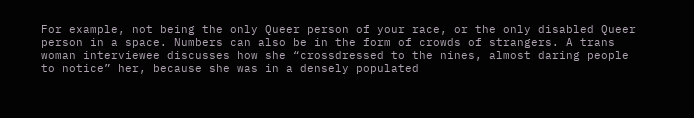For example, not being the only Queer person of your race, or the only disabled Queer person in a space. Numbers can also be in the form of crowds of strangers. A trans woman interviewee discusses how she “crossdressed to the nines, almost daring people to notice” her, because she was in a densely populated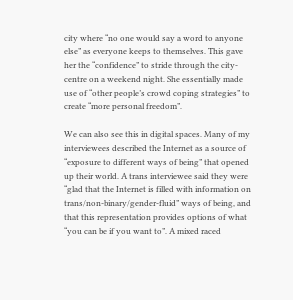city where “no one would say a word to anyone else” as everyone keeps to themselves. This gave her the “confidence” to stride through the city-centre on a weekend night. She essentially made use of “other people’s crowd coping strategies” to create “more personal freedom”.

We can also see this in digital spaces. Many of my interviewees described the Internet as a source of “exposure to different ways of being” that opened up their world. A trans interviewee said they were “glad that the Internet is filled with information on trans/non-binary/gender-fluid” ways of being, and that this representation provides options of what “you can be if you want to”. A mixed raced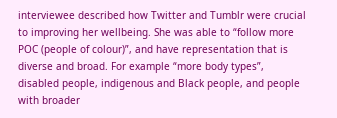interviewee described how Twitter and Tumblr were crucial to improving her wellbeing. She was able to “follow more POC (people of colour)”, and have representation that is diverse and broad. For example “more body types”, disabled people, indigenous and Black people, and people with broader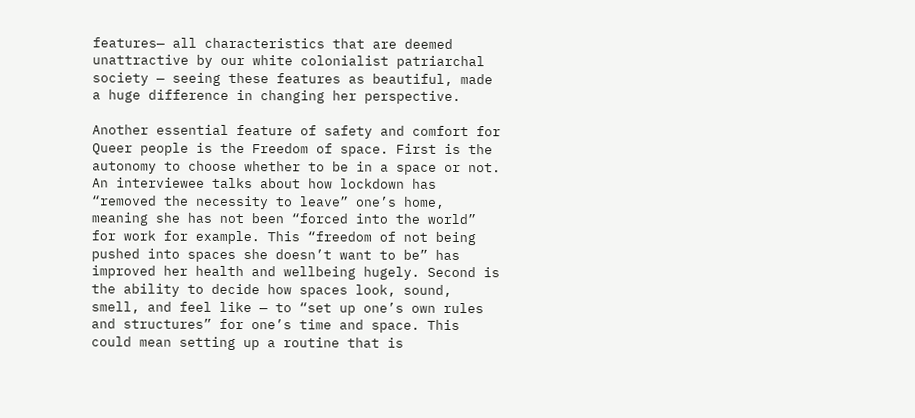features— all characteristics that are deemed unattractive by our white colonialist patriarchal society — seeing these features as beautiful, made a huge difference in changing her perspective.

Another essential feature of safety and comfort for Queer people is the Freedom of space. First is the autonomy to choose whether to be in a space or not. An interviewee talks about how lockdown has “removed the necessity to leave” one’s home, meaning she has not been “forced into the world” for work for example. This “freedom of not being pushed into spaces she doesn’t want to be” has improved her health and wellbeing hugely. Second is the ability to decide how spaces look, sound, smell, and feel like — to “set up one’s own rules and structures” for one’s time and space. This could mean setting up a routine that is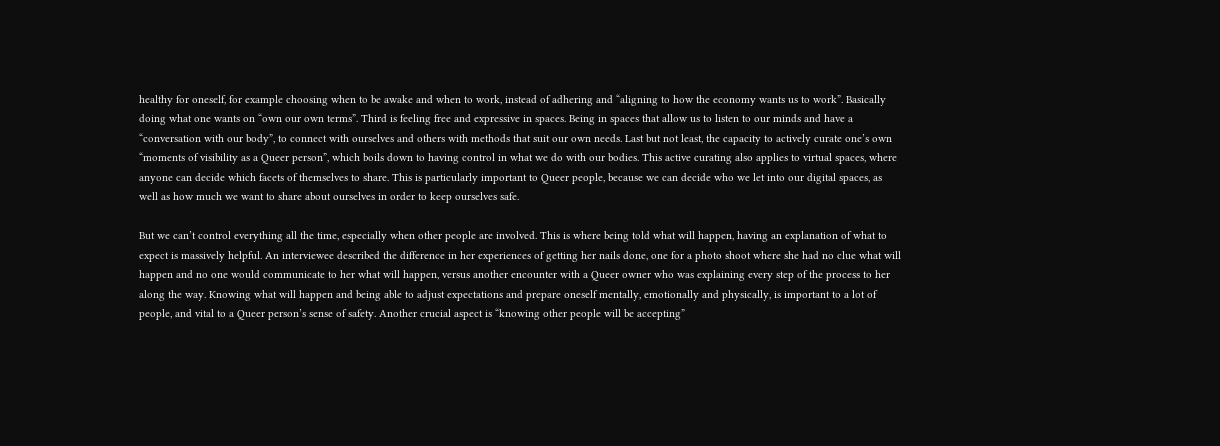healthy for oneself, for example choosing when to be awake and when to work, instead of adhering and “aligning to how the economy wants us to work”. Basically doing what one wants on “own our own terms”. Third is feeling free and expressive in spaces. Being in spaces that allow us to listen to our minds and have a “conversation with our body”, to connect with ourselves and others with methods that suit our own needs. Last but not least, the capacity to actively curate one’s own “moments of visibility as a Queer person”, which boils down to having control in what we do with our bodies. This active curating also applies to virtual spaces, where anyone can decide which facets of themselves to share. This is particularly important to Queer people, because we can decide who we let into our digital spaces, as well as how much we want to share about ourselves in order to keep ourselves safe.

But we can’t control everything all the time, especially when other people are involved. This is where being told what will happen, having an explanation of what to expect is massively helpful. An interviewee described the difference in her experiences of getting her nails done, one for a photo shoot where she had no clue what will happen and no one would communicate to her what will happen, versus another encounter with a Queer owner who was explaining every step of the process to her along the way. Knowing what will happen and being able to adjust expectations and prepare oneself mentally, emotionally and physically, is important to a lot of people, and vital to a Queer person’s sense of safety. Another crucial aspect is “knowing other people will be accepting”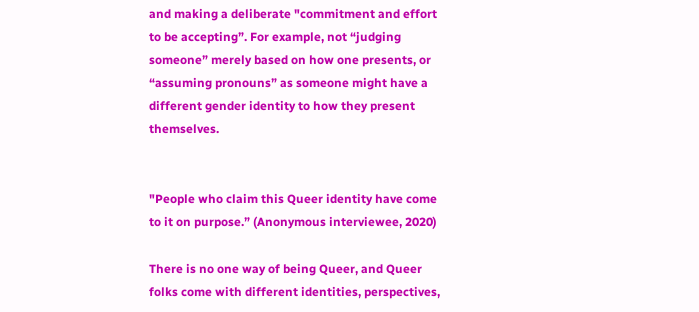and making a deliberate "commitment and effort to be accepting”. For example, not “judging someone” merely based on how one presents, or “assuming pronouns” as someone might have a different gender identity to how they present themselves.


"People who claim this Queer identity have come to it on purpose.” (Anonymous interviewee, 2020)

There is no one way of being Queer, and Queer folks come with different identities, perspectives,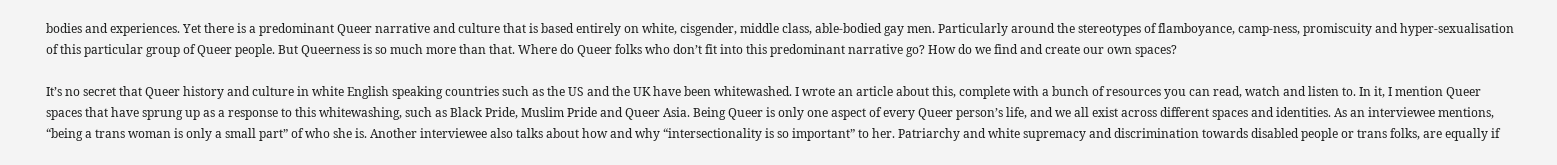bodies and experiences. Yet there is a predominant Queer narrative and culture that is based entirely on white, cisgender, middle class, able-bodied gay men. Particularly around the stereotypes of flamboyance, camp-ness, promiscuity and hyper-sexualisation of this particular group of Queer people. But Queerness is so much more than that. Where do Queer folks who don’t fit into this predominant narrative go? How do we find and create our own spaces?

It’s no secret that Queer history and culture in white English speaking countries such as the US and the UK have been whitewashed. I wrote an article about this, complete with a bunch of resources you can read, watch and listen to. In it, I mention Queer spaces that have sprung up as a response to this whitewashing, such as Black Pride, Muslim Pride and Queer Asia. Being Queer is only one aspect of every Queer person’s life, and we all exist across different spaces and identities. As an interviewee mentions, “being a trans woman is only a small part” of who she is. Another interviewee also talks about how and why “intersectionality is so important” to her. Patriarchy and white supremacy and discrimination towards disabled people or trans folks, are equally if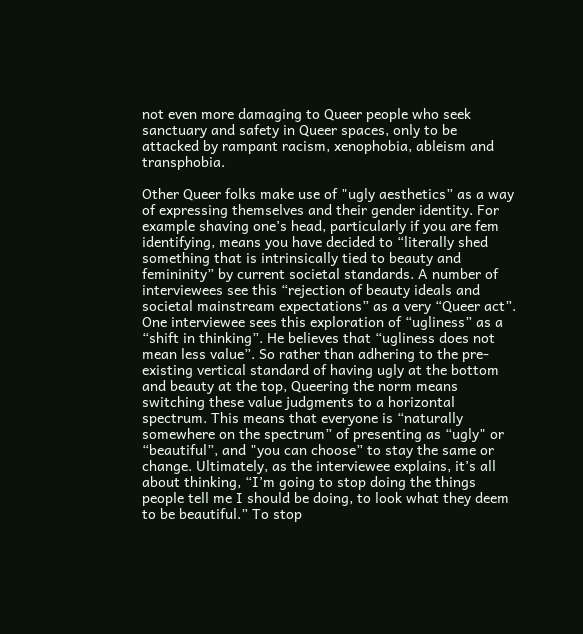not even more damaging to Queer people who seek sanctuary and safety in Queer spaces, only to be attacked by rampant racism, xenophobia, ableism and transphobia.

Other Queer folks make use of "ugly aesthetics” as a way of expressing themselves and their gender identity. For example shaving one’s head, particularly if you are fem identifying, means you have decided to “literally shed something that is intrinsically tied to beauty and femininity” by current societal standards. A number of interviewees see this “rejection of beauty ideals and societal mainstream expectations” as a very “Queer act”. One interviewee sees this exploration of “ugliness” as a “shift in thinking”. He believes that “ugliness does not mean less value”. So rather than adhering to the pre-existing vertical standard of having ugly at the bottom and beauty at the top, Queering the norm means switching these value judgments to a horizontal spectrum. This means that everyone is “naturally somewhere on the spectrum” of presenting as “ugly" or “beautiful”, and "you can choose” to stay the same or change. Ultimately, as the interviewee explains, it’s all about thinking, “I’m going to stop doing the things people tell me I should be doing, to look what they deem to be beautiful.” To stop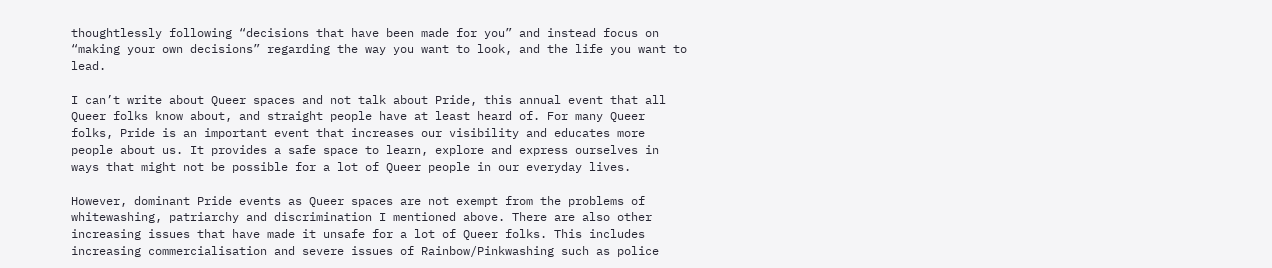thoughtlessly following “decisions that have been made for you” and instead focus on “making your own decisions” regarding the way you want to look, and the life you want to lead.

I can’t write about Queer spaces and not talk about Pride, this annual event that all Queer folks know about, and straight people have at least heard of. For many Queer folks, Pride is an important event that increases our visibility and educates more people about us. It provides a safe space to learn, explore and express ourselves in ways that might not be possible for a lot of Queer people in our everyday lives.

However, dominant Pride events as Queer spaces are not exempt from the problems of whitewashing, patriarchy and discrimination I mentioned above. There are also other increasing issues that have made it unsafe for a lot of Queer folks. This includes increasing commercialisation and severe issues of Rainbow/Pinkwashing such as police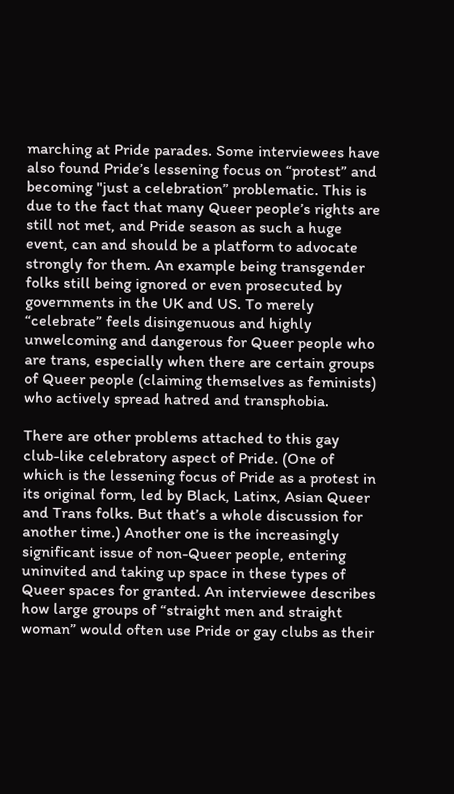marching at Pride parades. Some interviewees have also found Pride’s lessening focus on “protest” and becoming "just a celebration” problematic. This is due to the fact that many Queer people’s rights are still not met, and Pride season as such a huge event, can and should be a platform to advocate strongly for them. An example being transgender folks still being ignored or even prosecuted by governments in the UK and US. To merely “celebrate” feels disingenuous and highly unwelcoming and dangerous for Queer people who are trans, especially when there are certain groups of Queer people (claiming themselves as feminists) who actively spread hatred and transphobia.

There are other problems attached to this gay club-like celebratory aspect of Pride. (One of which is the lessening focus of Pride as a protest in its original form, led by Black, Latinx, Asian Queer and Trans folks. But that’s a whole discussion for another time.) Another one is the increasingly significant issue of non-Queer people, entering uninvited and taking up space in these types of Queer spaces for granted. An interviewee describes how large groups of “straight men and straight woman” would often use Pride or gay clubs as their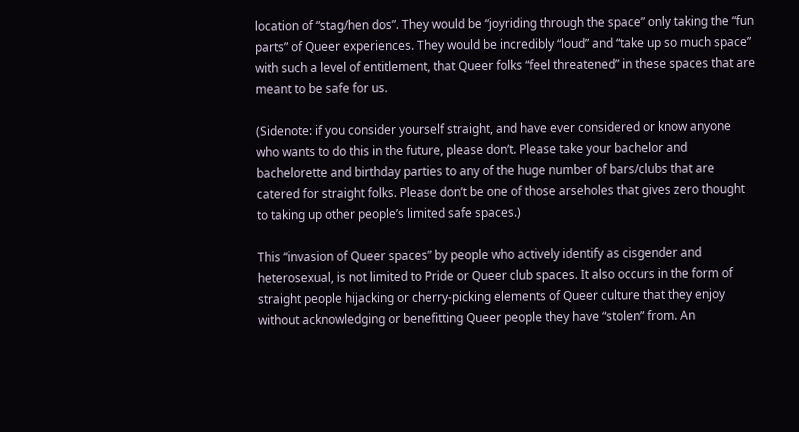location of “stag/hen dos”. They would be “joyriding through the space” only taking the “fun parts” of Queer experiences. They would be incredibly “loud” and “take up so much space” with such a level of entitlement, that Queer folks “feel threatened” in these spaces that are meant to be safe for us.

(Sidenote: if you consider yourself straight, and have ever considered or know anyone who wants to do this in the future, please don’t. Please take your bachelor and bachelorette and birthday parties to any of the huge number of bars/clubs that are catered for straight folks. Please don’t be one of those arseholes that gives zero thought to taking up other people’s limited safe spaces.)

This “invasion of Queer spaces” by people who actively identify as cisgender and heterosexual, is not limited to Pride or Queer club spaces. It also occurs in the form of straight people hijacking or cherry-picking elements of Queer culture that they enjoy without acknowledging or benefitting Queer people they have “stolen” from. An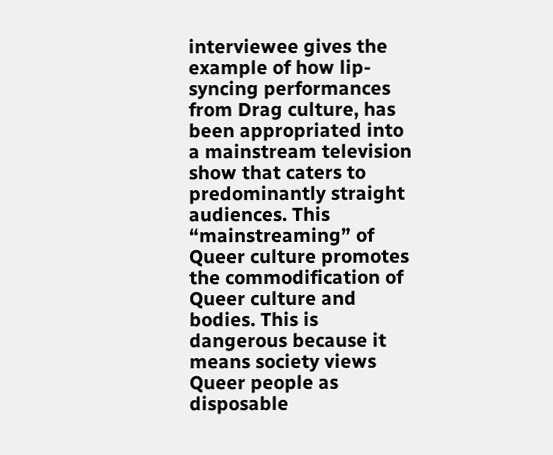interviewee gives the example of how lip-syncing performances from Drag culture, has been appropriated into a mainstream television show that caters to predominantly straight audiences. This “mainstreaming” of Queer culture promotes the commodification of Queer culture and bodies. This is dangerous because it means society views Queer people as disposable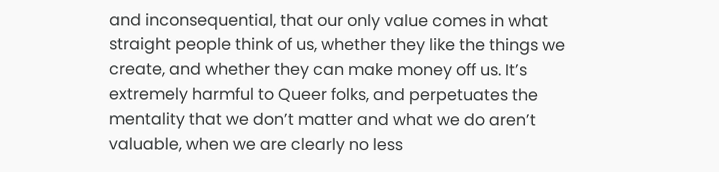and inconsequential, that our only value comes in what straight people think of us, whether they like the things we create, and whether they can make money off us. It’s extremely harmful to Queer folks, and perpetuates the mentality that we don’t matter and what we do aren’t valuable, when we are clearly no less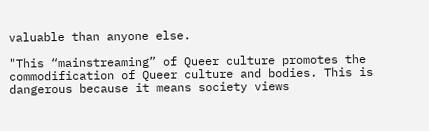valuable than anyone else.

"This “mainstreaming” of Queer culture promotes the commodification of Queer culture and bodies. This is dangerous because it means society views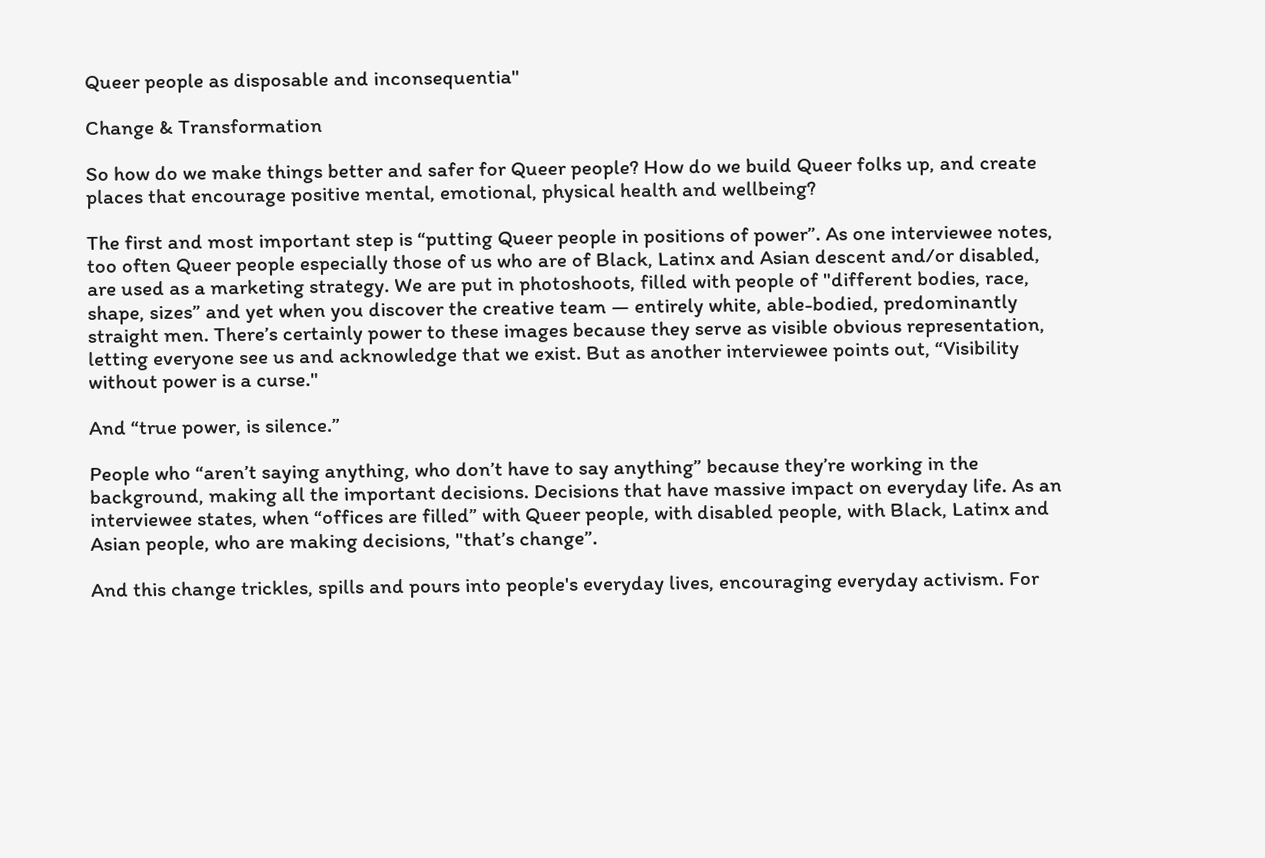Queer people as disposable and inconsequentia"

Change & Transformation

So how do we make things better and safer for Queer people? How do we build Queer folks up, and create places that encourage positive mental, emotional, physical health and wellbeing?

The first and most important step is “putting Queer people in positions of power”. As one interviewee notes, too often Queer people especially those of us who are of Black, Latinx and Asian descent and/or disabled, are used as a marketing strategy. We are put in photoshoots, filled with people of "different bodies, race, shape, sizes” and yet when you discover the creative team — entirely white, able-bodied, predominantly straight men. There’s certainly power to these images because they serve as visible obvious representation, letting everyone see us and acknowledge that we exist. But as another interviewee points out, “Visibility without power is a curse."

And “true power, is silence.”

People who “aren’t saying anything, who don’t have to say anything” because they’re working in the background, making all the important decisions. Decisions that have massive impact on everyday life. As an interviewee states, when “offices are filled” with Queer people, with disabled people, with Black, Latinx and Asian people, who are making decisions, "that’s change”.

And this change trickles, spills and pours into people's everyday lives, encouraging everyday activism. For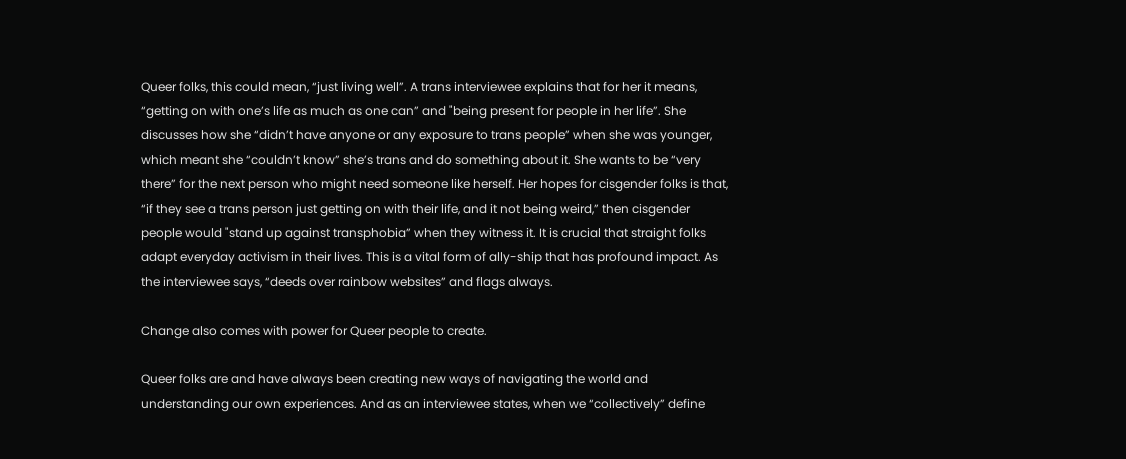Queer folks, this could mean, “just living well”. A trans interviewee explains that for her it means, “getting on with one’s life as much as one can” and "being present for people in her life”. She discusses how she “didn’t have anyone or any exposure to trans people” when she was younger, which meant she “couldn’t know” she’s trans and do something about it. She wants to be “very there” for the next person who might need someone like herself. Her hopes for cisgender folks is that, “if they see a trans person just getting on with their life, and it not being weird,” then cisgender people would "stand up against transphobia” when they witness it. It is crucial that straight folks adapt everyday activism in their lives. This is a vital form of ally-ship that has profound impact. As the interviewee says, “deeds over rainbow websites” and flags always.

Change also comes with power for Queer people to create.

Queer folks are and have always been creating new ways of navigating the world and understanding our own experiences. And as an interviewee states, when we “collectively” define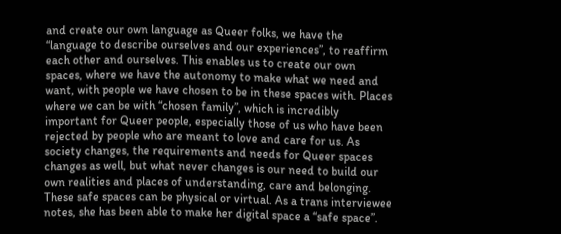and create our own language as Queer folks, we have the “language to describe ourselves and our experiences”, to reaffirm each other and ourselves. This enables us to create our own spaces, where we have the autonomy to make what we need and want, with people we have chosen to be in these spaces with. Places where we can be with “chosen family”, which is incredibly important for Queer people, especially those of us who have been rejected by people who are meant to love and care for us. As society changes, the requirements and needs for Queer spaces changes as well, but what never changes is our need to build our own realities and places of understanding, care and belonging. These safe spaces can be physical or virtual. As a trans interviewee notes, she has been able to make her digital space a “safe space”.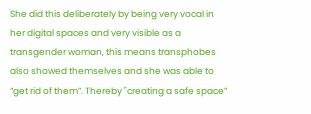She did this deliberately by being very vocal in her digital spaces and very visible as a transgender woman, this means transphobes also showed themselves and she was able to “get rid of them”. Thereby "creating a safe space”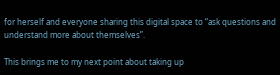for herself and everyone sharing this digital space to “ask questions and understand more about themselves”.

This brings me to my next point about taking up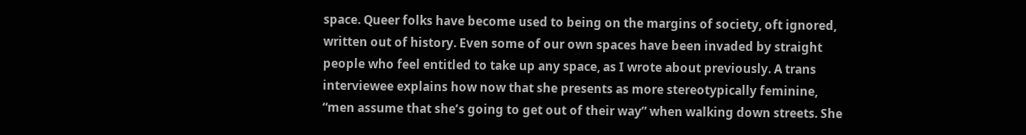space. Queer folks have become used to being on the margins of society, oft ignored, written out of history. Even some of our own spaces have been invaded by straight people who feel entitled to take up any space, as I wrote about previously. A trans interviewee explains how now that she presents as more stereotypically feminine, “men assume that she’s going to get out of their way” when walking down streets. She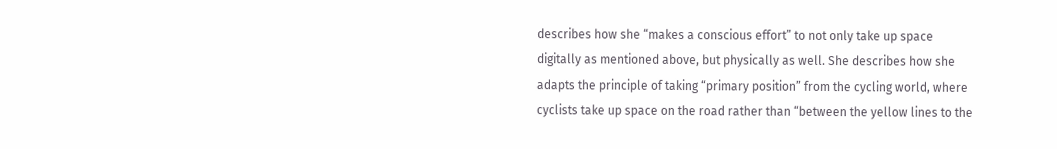describes how she “makes a conscious effort” to not only take up space digitally as mentioned above, but physically as well. She describes how she adapts the principle of taking “primary position” from the cycling world, where cyclists take up space on the road rather than “between the yellow lines to the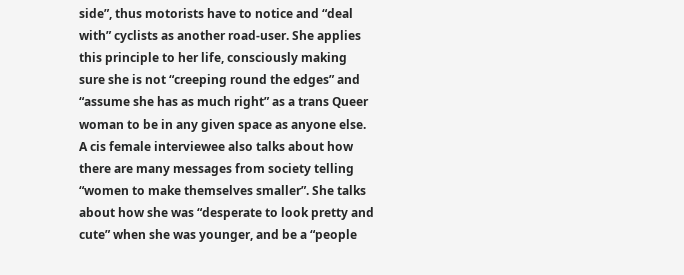side”, thus motorists have to notice and “deal with” cyclists as another road-user. She applies this principle to her life, consciously making sure she is not “creeping round the edges” and “assume she has as much right” as a trans Queer woman to be in any given space as anyone else. A cis female interviewee also talks about how there are many messages from society telling “women to make themselves smaller”. She talks about how she was “desperate to look pretty and cute” when she was younger, and be a “people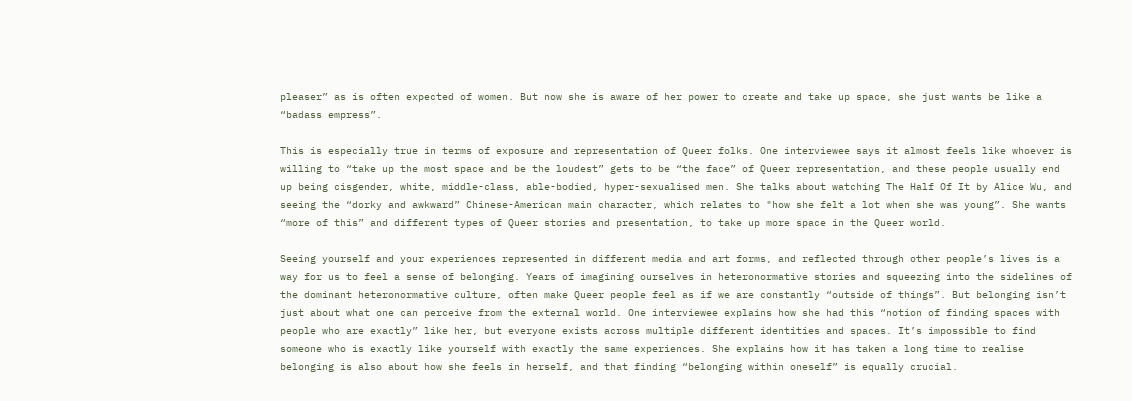pleaser” as is often expected of women. But now she is aware of her power to create and take up space, she just wants be like a “badass empress”.

This is especially true in terms of exposure and representation of Queer folks. One interviewee says it almost feels like whoever is willing to “take up the most space and be the loudest” gets to be “the face” of Queer representation, and these people usually end up being cisgender, white, middle-class, able-bodied, hyper-sexualised men. She talks about watching The Half Of It by Alice Wu, and seeing the “dorky and awkward” Chinese-American main character, which relates to "how she felt a lot when she was young”. She wants “more of this” and different types of Queer stories and presentation, to take up more space in the Queer world.

Seeing yourself and your experiences represented in different media and art forms, and reflected through other people’s lives is a way for us to feel a sense of belonging. Years of imagining ourselves in heteronormative stories and squeezing into the sidelines of the dominant heteronormative culture, often make Queer people feel as if we are constantly “outside of things”. But belonging isn’t just about what one can perceive from the external world. One interviewee explains how she had this “notion of finding spaces with people who are exactly” like her, but everyone exists across multiple different identities and spaces. It’s impossible to find someone who is exactly like yourself with exactly the same experiences. She explains how it has taken a long time to realise belonging is also about how she feels in herself, and that finding “belonging within oneself” is equally crucial.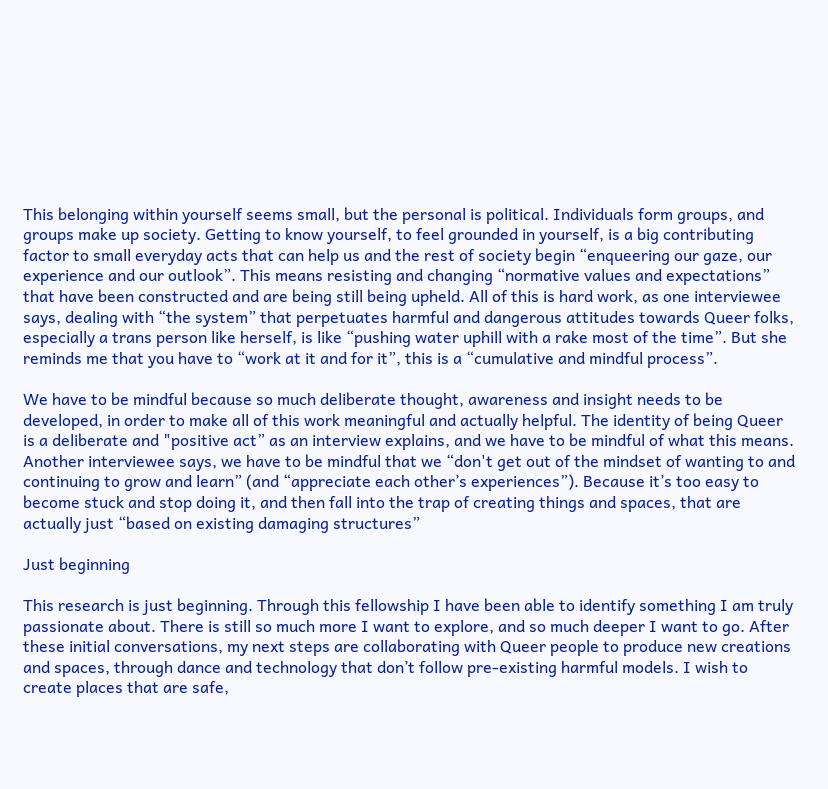This belonging within yourself seems small, but the personal is political. Individuals form groups, and groups make up society. Getting to know yourself, to feel grounded in yourself, is a big contributing factor to small everyday acts that can help us and the rest of society begin “enqueering our gaze, our experience and our outlook”. This means resisting and changing “normative values and expectations” that have been constructed and are being still being upheld. All of this is hard work, as one interviewee says, dealing with “the system” that perpetuates harmful and dangerous attitudes towards Queer folks, especially a trans person like herself, is like “pushing water uphill with a rake most of the time”. But she reminds me that you have to “work at it and for it”, this is a “cumulative and mindful process”.

We have to be mindful because so much deliberate thought, awareness and insight needs to be developed, in order to make all of this work meaningful and actually helpful. The identity of being Queer is a deliberate and "positive act” as an interview explains, and we have to be mindful of what this means. Another interviewee says, we have to be mindful that we “don't get out of the mindset of wanting to and continuing to grow and learn” (and “appreciate each other’s experiences”). Because it’s too easy to become stuck and stop doing it, and then fall into the trap of creating things and spaces, that are actually just “based on existing damaging structures”

Just beginning

This research is just beginning. Through this fellowship I have been able to identify something I am truly passionate about. There is still so much more I want to explore, and so much deeper I want to go. After these initial conversations, my next steps are collaborating with Queer people to produce new creations and spaces, through dance and technology that don’t follow pre-existing harmful models. I wish to create places that are safe,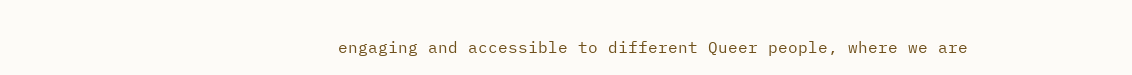engaging and accessible to different Queer people, where we are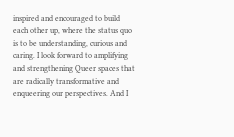inspired and encouraged to build each other up, where the status quo is to be understanding, curious and caring. I look forward to amplifying and strengthening Queer spaces that are radically transformative and enqueering our perspectives. And I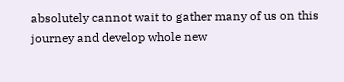absolutely cannot wait to gather many of us on this journey and develop whole new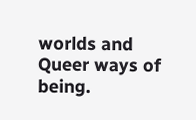worlds and Queer ways of being.